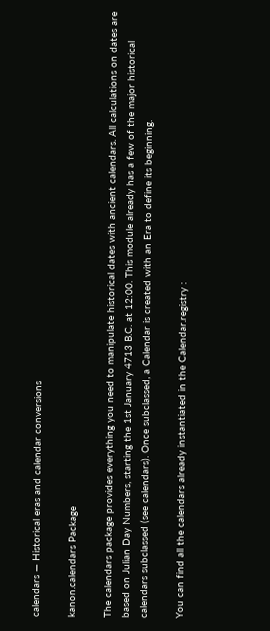calendars — Historical eras and calendar conversions

kanon.calendars Package

The calendars package provides everything you need to manipulate historical dates with ancient calendars. All calculations on dates are based on Julian Day Numbers, starting the 1st January 4713 B.C. at 12:00. This module already has a few of the major historical calendars subclassed (see calendars). Once subclassed, a Calendar is created with an Era to define its beginning.

You can find all the calendars already instantiated in the Calendar.registry :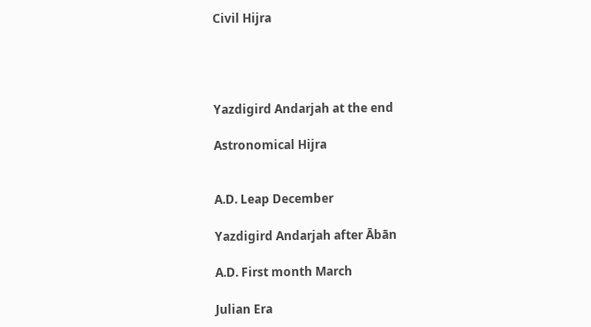Civil Hijra




Yazdigird Andarjah at the end

Astronomical Hijra


A.D. Leap December

Yazdigird Andarjah after Ābān

A.D. First month March

Julian Era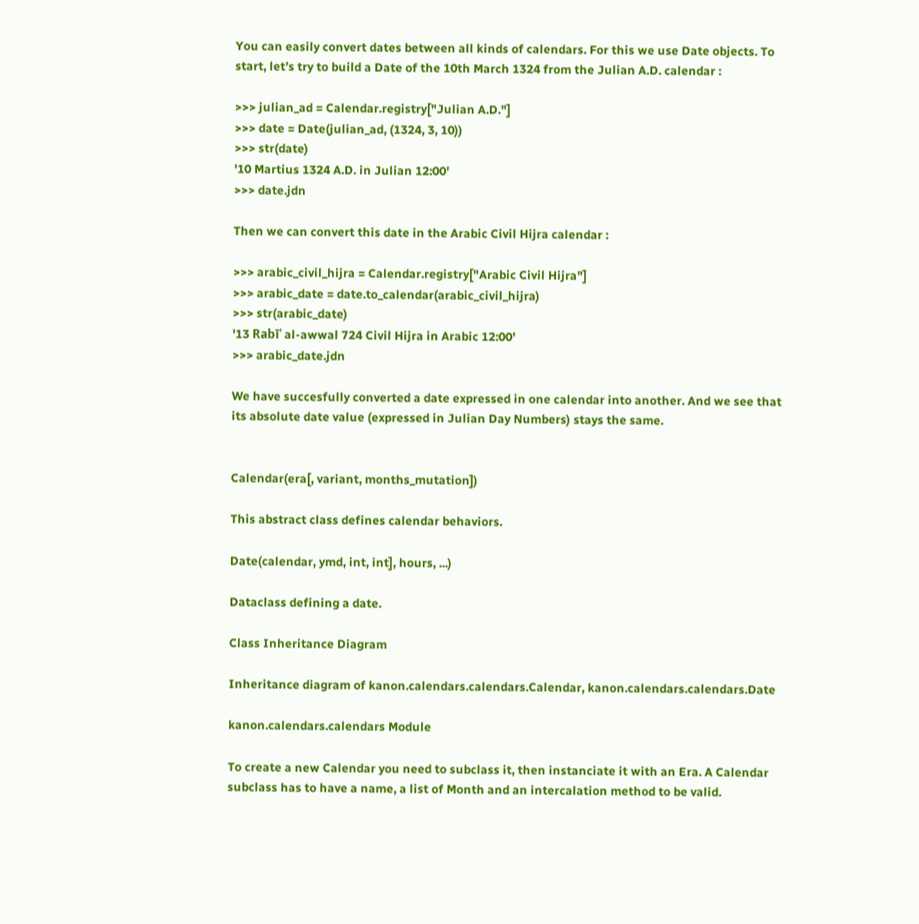You can easily convert dates between all kinds of calendars. For this we use Date objects. To start, let’s try to build a Date of the 10th March 1324 from the Julian A.D. calendar :

>>> julian_ad = Calendar.registry["Julian A.D."]
>>> date = Date(julian_ad, (1324, 3, 10))
>>> str(date)
'10 Martius 1324 A.D. in Julian 12:00'
>>> date.jdn

Then we can convert this date in the Arabic Civil Hijra calendar :

>>> arabic_civil_hijra = Calendar.registry["Arabic Civil Hijra"]
>>> arabic_date = date.to_calendar(arabic_civil_hijra)
>>> str(arabic_date)
'13 Rabīʿ al-awwal 724 Civil Hijra in Arabic 12:00'
>>> arabic_date.jdn

We have succesfully converted a date expressed in one calendar into another. And we see that its absolute date value (expressed in Julian Day Numbers) stays the same.


Calendar(era[, variant, months_mutation])

This abstract class defines calendar behaviors.

Date(calendar, ymd, int, int], hours, ...)

Dataclass defining a date.

Class Inheritance Diagram

Inheritance diagram of kanon.calendars.calendars.Calendar, kanon.calendars.calendars.Date

kanon.calendars.calendars Module

To create a new Calendar you need to subclass it, then instanciate it with an Era. A Calendar subclass has to have a name, a list of Month and an intercalation method to be valid.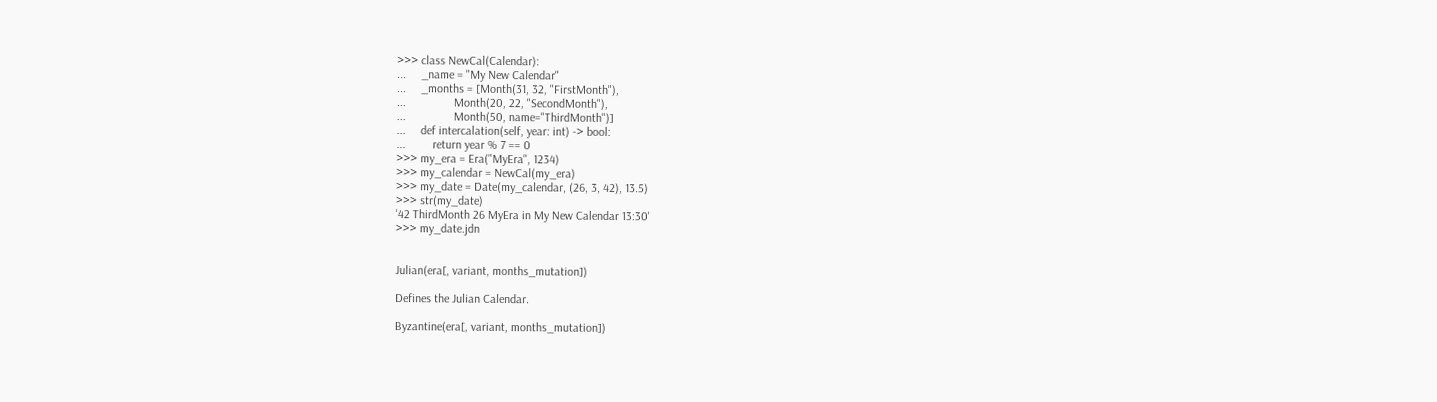>>> class NewCal(Calendar):
...     _name = "My New Calendar"
...     _months = [Month(31, 32, "FirstMonth"),
...                Month(20, 22, "SecondMonth"),
...                Month(50, name="ThirdMonth")]
...     def intercalation(self, year: int) -> bool:
...         return year % 7 == 0
>>> my_era = Era("MyEra", 1234)
>>> my_calendar = NewCal(my_era)
>>> my_date = Date(my_calendar, (26, 3, 42), 13.5)
>>> str(my_date)
'42 ThirdMonth 26 MyEra in My New Calendar 13:30'
>>> my_date.jdn


Julian(era[, variant, months_mutation])

Defines the Julian Calendar.

Byzantine(era[, variant, months_mutation])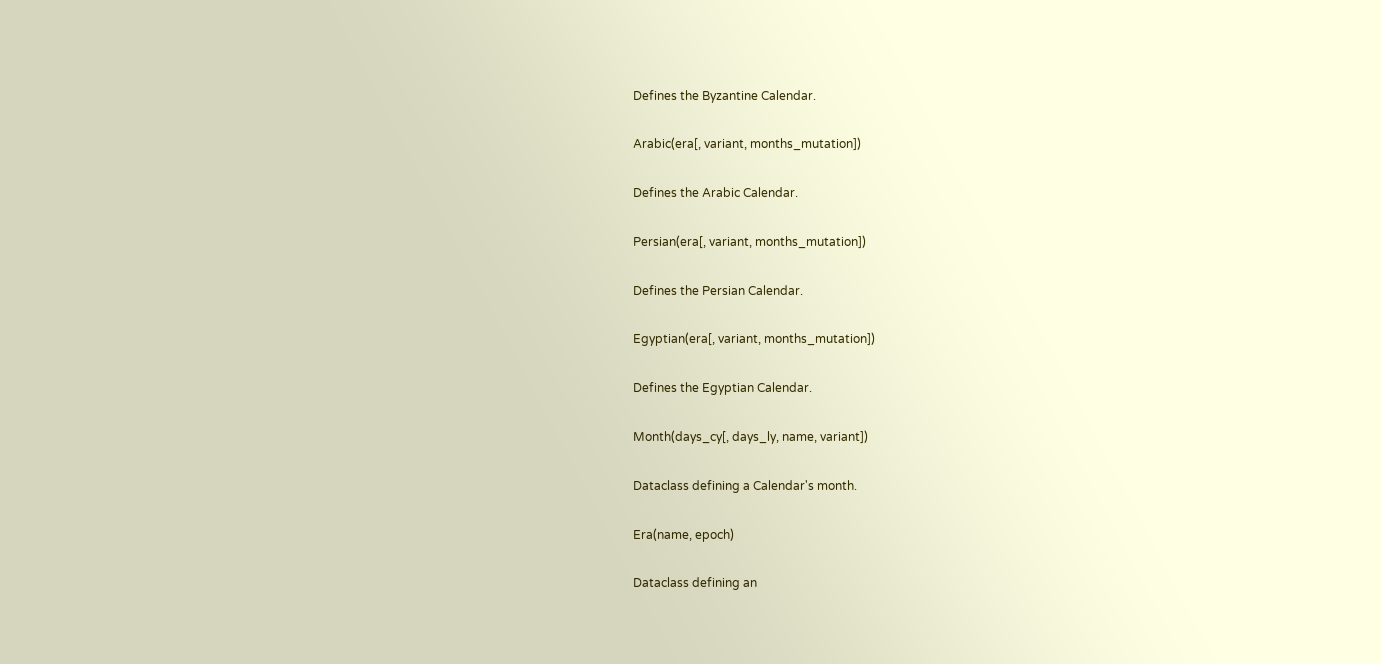Defines the Byzantine Calendar.

Arabic(era[, variant, months_mutation])

Defines the Arabic Calendar.

Persian(era[, variant, months_mutation])

Defines the Persian Calendar.

Egyptian(era[, variant, months_mutation])

Defines the Egyptian Calendar.

Month(days_cy[, days_ly, name, variant])

Dataclass defining a Calendar's month.

Era(name, epoch)

Dataclass defining an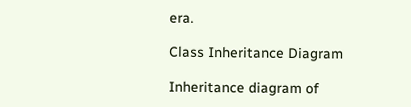era.

Class Inheritance Diagram

Inheritance diagram of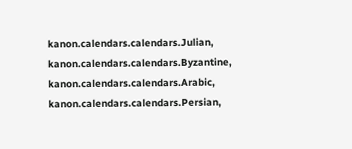kanon.calendars.calendars.Julian, kanon.calendars.calendars.Byzantine, kanon.calendars.calendars.Arabic, kanon.calendars.calendars.Persian,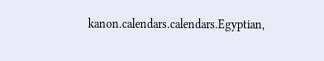kanon.calendars.calendars.Egyptian,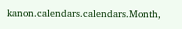kanon.calendars.calendars.Month,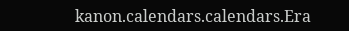kanon.calendars.calendars.Era